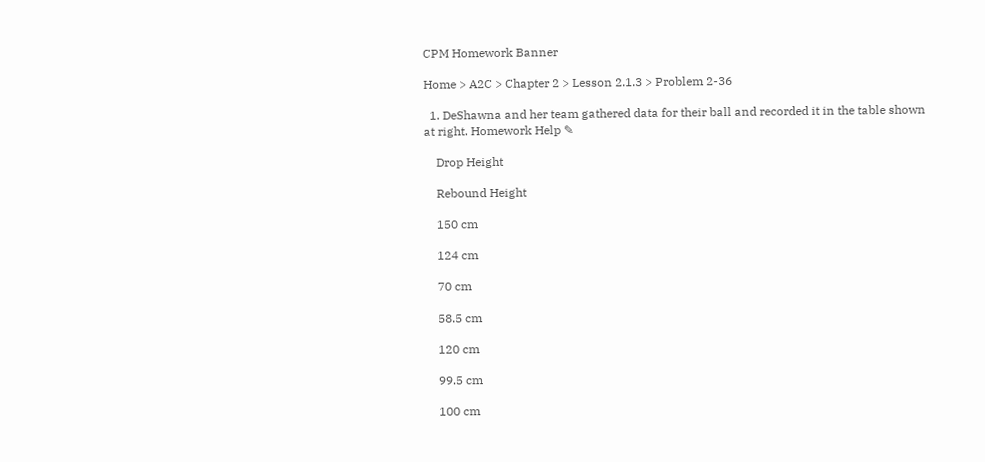CPM Homework Banner

Home > A2C > Chapter 2 > Lesson 2.1.3 > Problem 2-36

  1. DeShawna and her team gathered data for their ball and recorded it in the table shown at right. Homework Help ✎

    Drop Height

    Rebound Height

    150 cm

    124 cm

    70 cm

    58.5 cm

    120 cm

    99.5 cm

    100 cm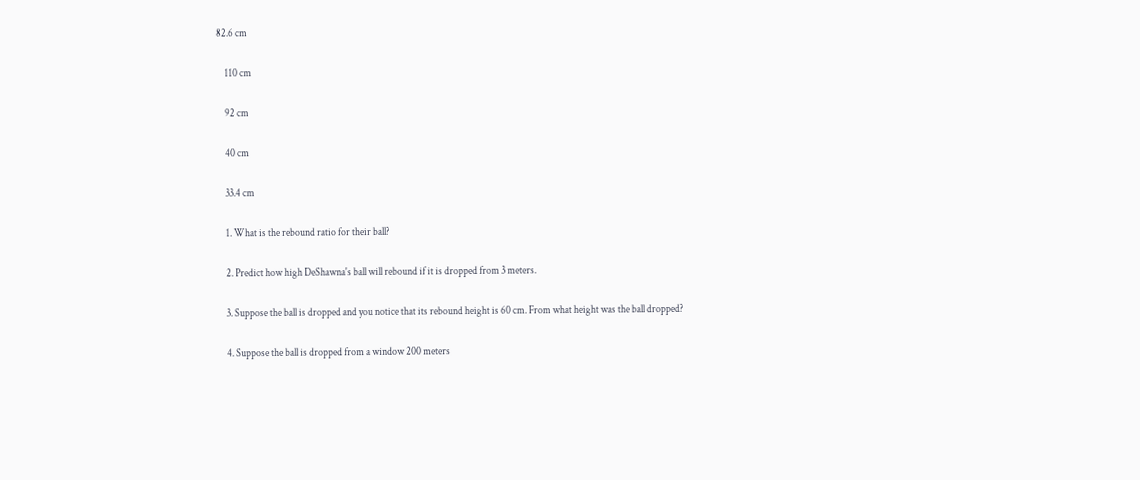82.6 cm

    110 cm

    92 cm

    40 cm

    33.4 cm

    1. What is the rebound ratio for their ball?

    2. Predict how high DeShawna's ball will rebound if it is dropped from 3 meters.

    3. Suppose the ball is dropped and you notice that its rebound height is 60 cm. From what height was the ball dropped?

    4. Suppose the ball is dropped from a window 200 meters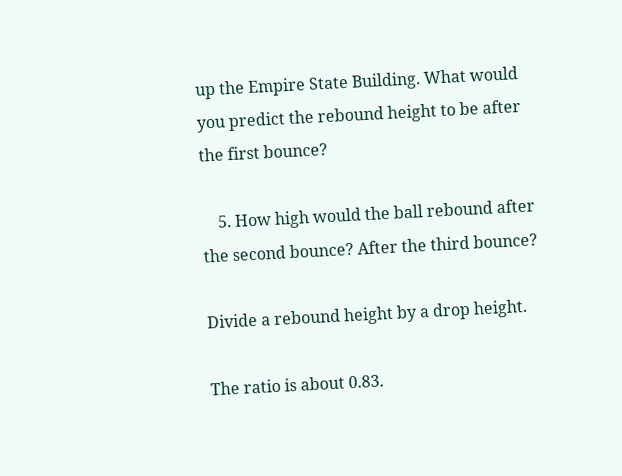up the Empire State Building. What would you predict the rebound height to be after the first bounce?

    5. How high would the ball rebound after the second bounce? After the third bounce?

Divide a rebound height by a drop height.

The ratio is about 0.83.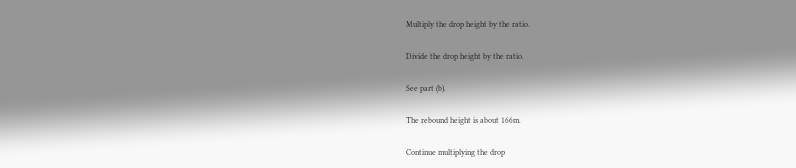Multiply the drop height by the ratio.

Divide the drop height by the ratio.

See part (b).

The rebound height is about 166m.

Continue multiplying the drop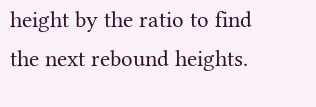height by the ratio to find the next rebound heights.